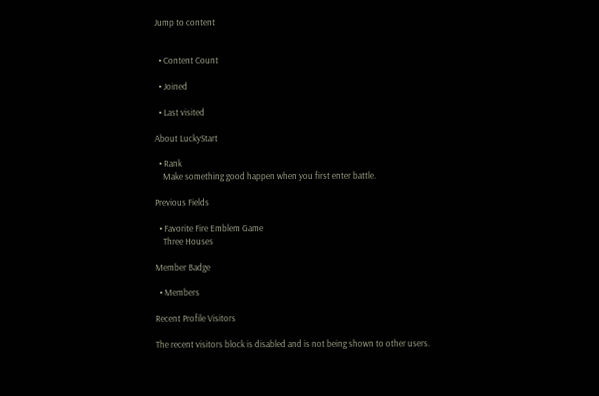Jump to content


  • Content Count

  • Joined

  • Last visited

About LuckyStart

  • Rank
    Make something good happen when you first enter battle.

Previous Fields

  • Favorite Fire Emblem Game
    Three Houses

Member Badge

  • Members

Recent Profile Visitors

The recent visitors block is disabled and is not being shown to other users.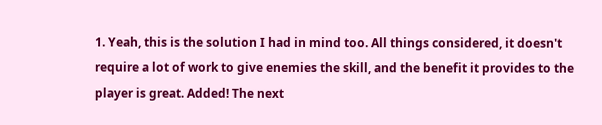1. Yeah, this is the solution I had in mind too. All things considered, it doesn't require a lot of work to give enemies the skill, and the benefit it provides to the player is great. Added! The next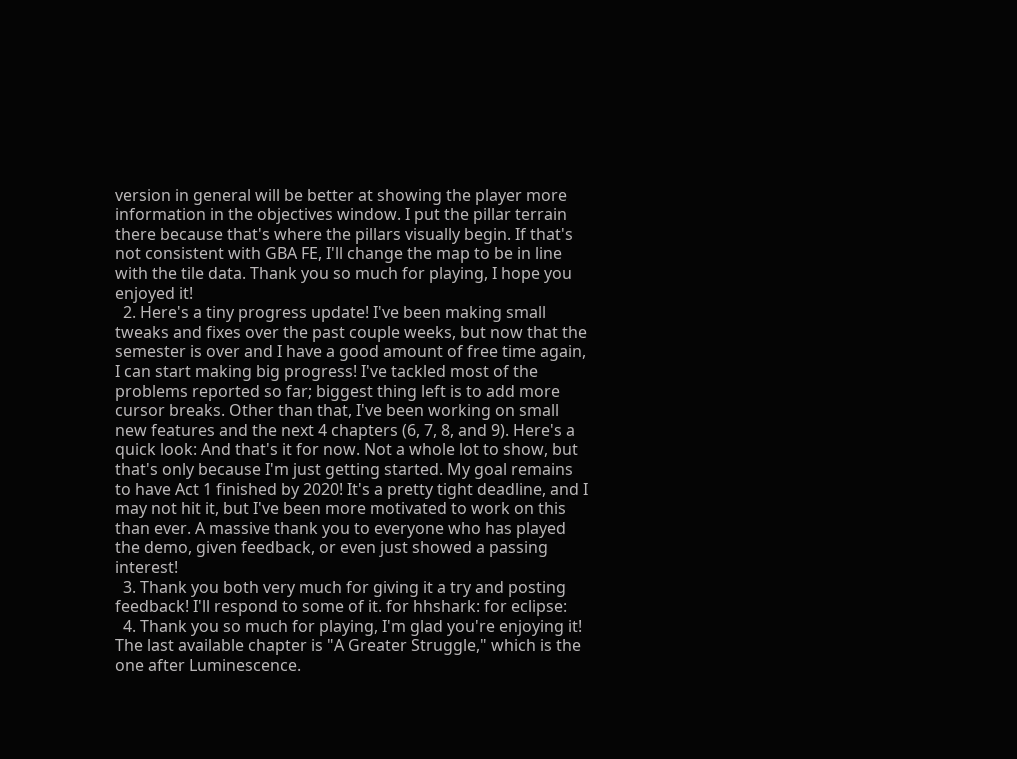version in general will be better at showing the player more information in the objectives window. I put the pillar terrain there because that's where the pillars visually begin. If that's not consistent with GBA FE, I'll change the map to be in line with the tile data. Thank you so much for playing, I hope you enjoyed it!
  2. Here's a tiny progress update! I've been making small tweaks and fixes over the past couple weeks, but now that the semester is over and I have a good amount of free time again, I can start making big progress! I've tackled most of the problems reported so far; biggest thing left is to add more cursor breaks. Other than that, I've been working on small new features and the next 4 chapters (6, 7, 8, and 9). Here's a quick look: And that's it for now. Not a whole lot to show, but that's only because I'm just getting started. My goal remains to have Act 1 finished by 2020! It's a pretty tight deadline, and I may not hit it, but I've been more motivated to work on this than ever. A massive thank you to everyone who has played the demo, given feedback, or even just showed a passing interest!
  3. Thank you both very much for giving it a try and posting feedback! I'll respond to some of it. for hhshark: for eclipse:
  4. Thank you so much for playing, I'm glad you're enjoying it! The last available chapter is "A Greater Struggle," which is the one after Luminescence.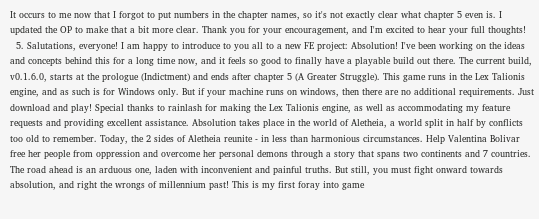It occurs to me now that I forgot to put numbers in the chapter names, so it's not exactly clear what chapter 5 even is. I updated the OP to make that a bit more clear. Thank you for your encouragement, and I'm excited to hear your full thoughts!
  5. Salutations, everyone! I am happy to introduce to you all to a new FE project: Absolution! I've been working on the ideas and concepts behind this for a long time now, and it feels so good to finally have a playable build out there. The current build, v0.1.6.0, starts at the prologue (Indictment) and ends after chapter 5 (A Greater Struggle). This game runs in the Lex Talionis engine, and as such is for Windows only. But if your machine runs on windows, then there are no additional requirements. Just download and play! Special thanks to rainlash for making the Lex Talionis engine, as well as accommodating my feature requests and providing excellent assistance. Absolution takes place in the world of Aletheia, a world split in half by conflicts too old to remember. Today, the 2 sides of Aletheia reunite - in less than harmonious circumstances. Help Valentina Bolivar free her people from oppression and overcome her personal demons through a story that spans two continents and 7 countries. The road ahead is an arduous one, laden with inconvenient and painful truths. But still, you must fight onward towards absolution, and right the wrongs of millennium past! This is my first foray into game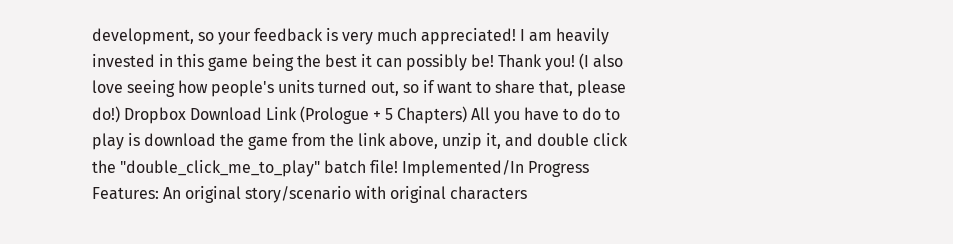development, so your feedback is very much appreciated! I am heavily invested in this game being the best it can possibly be! Thank you! (I also love seeing how people's units turned out, so if want to share that, please do!) Dropbox Download Link (Prologue + 5 Chapters) All you have to do to play is download the game from the link above, unzip it, and double click the "double_click_me_to_play" batch file! Implemented/In Progress Features: An original story/scenario with original characters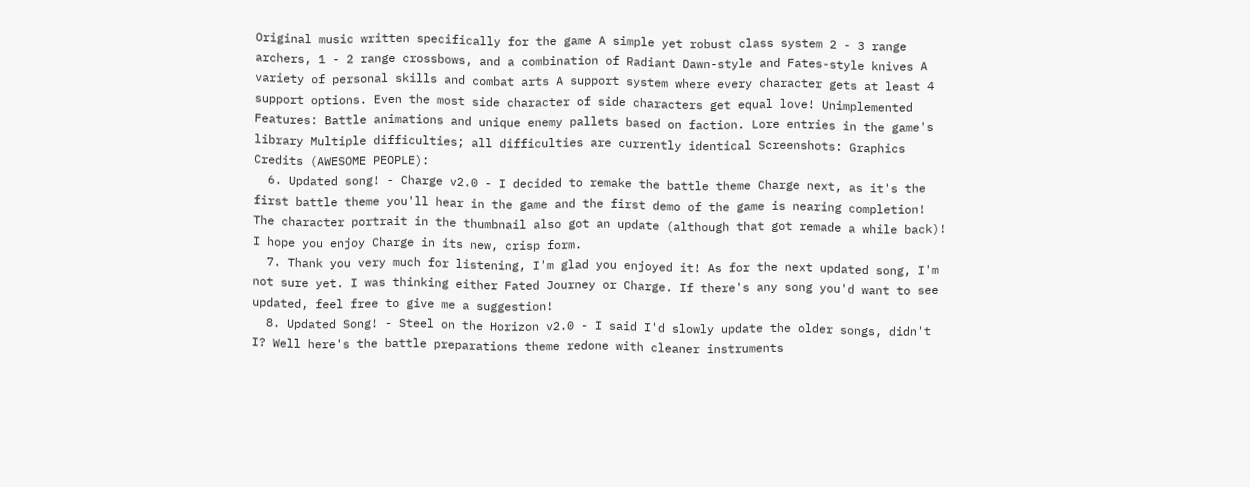Original music written specifically for the game A simple yet robust class system 2 - 3 range archers, 1 - 2 range crossbows, and a combination of Radiant Dawn-style and Fates-style knives A variety of personal skills and combat arts A support system where every character gets at least 4 support options. Even the most side character of side characters get equal love! Unimplemented Features: Battle animations and unique enemy pallets based on faction. Lore entries in the game's library Multiple difficulties; all difficulties are currently identical Screenshots: Graphics Credits (AWESOME PEOPLE):
  6. Updated song! - Charge v2.0 - I decided to remake the battle theme Charge next, as it's the first battle theme you'll hear in the game and the first demo of the game is nearing completion! The character portrait in the thumbnail also got an update (although that got remade a while back)! I hope you enjoy Charge in its new, crisp form.
  7. Thank you very much for listening, I'm glad you enjoyed it! As for the next updated song, I'm not sure yet. I was thinking either Fated Journey or Charge. If there's any song you'd want to see updated, feel free to give me a suggestion!
  8. Updated Song! - Steel on the Horizon v2.0 - I said I'd slowly update the older songs, didn't I? Well here's the battle preparations theme redone with cleaner instruments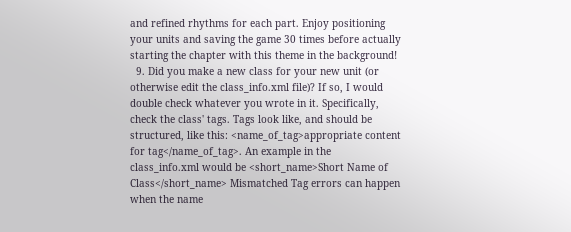and refined rhythms for each part. Enjoy positioning your units and saving the game 30 times before actually starting the chapter with this theme in the background!
  9. Did you make a new class for your new unit (or otherwise edit the class_info.xml file)? If so, I would double check whatever you wrote in it. Specifically, check the class' tags. Tags look like, and should be structured, like this: <name_of_tag>appropriate content for tag</name_of_tag>. An example in the class_info.xml would be <short_name>Short Name of Class</short_name> Mismatched Tag errors can happen when the name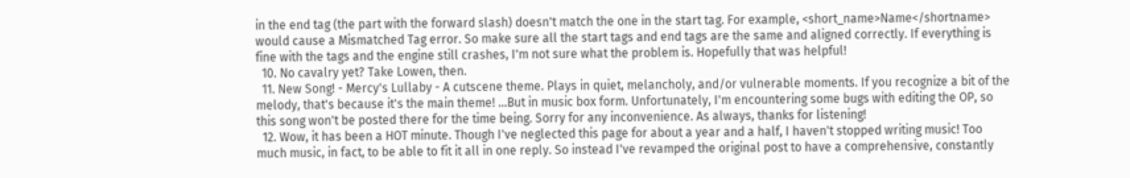in the end tag (the part with the forward slash) doesn't match the one in the start tag. For example, <short_name>Name</shortname> would cause a Mismatched Tag error. So make sure all the start tags and end tags are the same and aligned correctly. If everything is fine with the tags and the engine still crashes, I'm not sure what the problem is. Hopefully that was helpful!
  10. No cavalry yet? Take Lowen, then.
  11. New Song! - Mercy's Lullaby - A cutscene theme. Plays in quiet, melancholy, and/or vulnerable moments. If you recognize a bit of the melody, that's because it's the main theme! ...But in music box form. Unfortunately, I'm encountering some bugs with editing the OP, so this song won't be posted there for the time being. Sorry for any inconvenience. As always, thanks for listening!
  12. Wow, it has been a HOT minute. Though I've neglected this page for about a year and a half, I haven't stopped writing music! Too much music, in fact, to be able to fit it all in one reply. So instead I've revamped the original post to have a comprehensive, constantly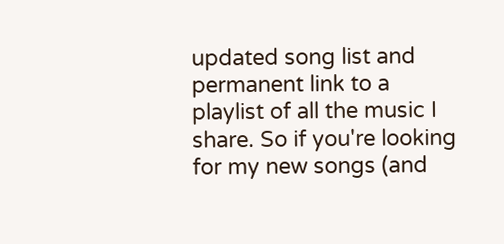updated song list and permanent link to a playlist of all the music I share. So if you're looking for my new songs (and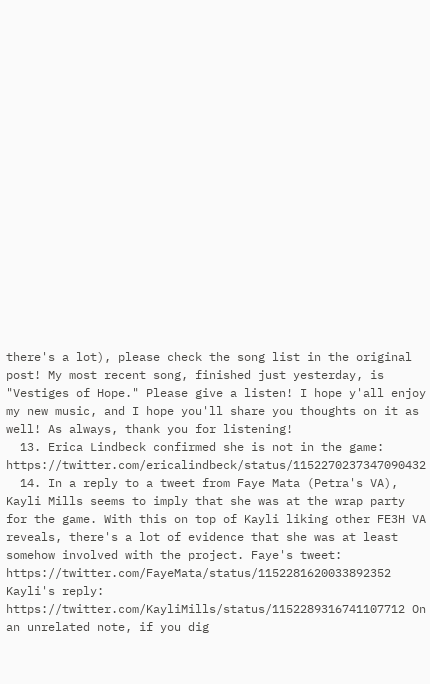there's a lot), please check the song list in the original post! My most recent song, finished just yesterday, is "Vestiges of Hope." Please give a listen! I hope y'all enjoy my new music, and I hope you'll share you thoughts on it as well! As always, thank you for listening!
  13. Erica Lindbeck confirmed she is not in the game: https://twitter.com/ericalindbeck/status/1152270237347090432
  14. In a reply to a tweet from Faye Mata (Petra's VA), Kayli Mills seems to imply that she was at the wrap party for the game. With this on top of Kayli liking other FE3H VA reveals, there's a lot of evidence that she was at least somehow involved with the project. Faye's tweet: https://twitter.com/FayeMata/status/1152281620033892352 Kayli's reply: https://twitter.com/KayliMills/status/1152289316741107712 On an unrelated note, if you dig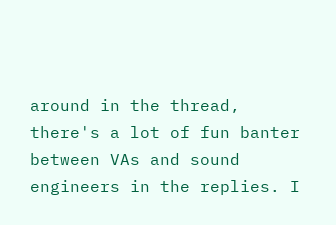around in the thread, there's a lot of fun banter between VAs and sound engineers in the replies. I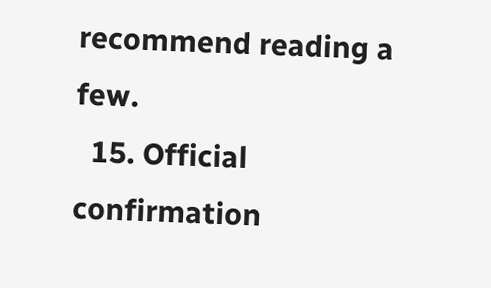recommend reading a few.
  15. Official confirmation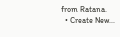from Ratana.
  • Create New...